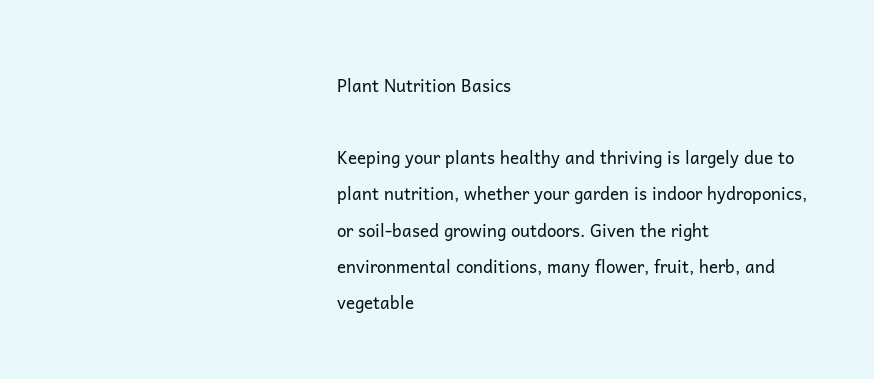Plant Nutrition Basics

Keeping your plants healthy and thriving is largely due to plant nutrition, whether your garden is indoor hydroponics, or soil-based growing outdoors. Given the right environmental conditions, many flower, fruit, herb, and vegetable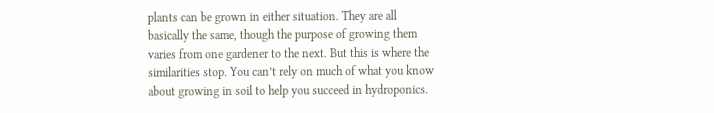plants can be grown in either situation. They are all basically the same, though the purpose of growing them varies from one gardener to the next. But this is where the similarities stop. You can’t rely on much of what you know about growing in soil to help you succeed in hydroponics.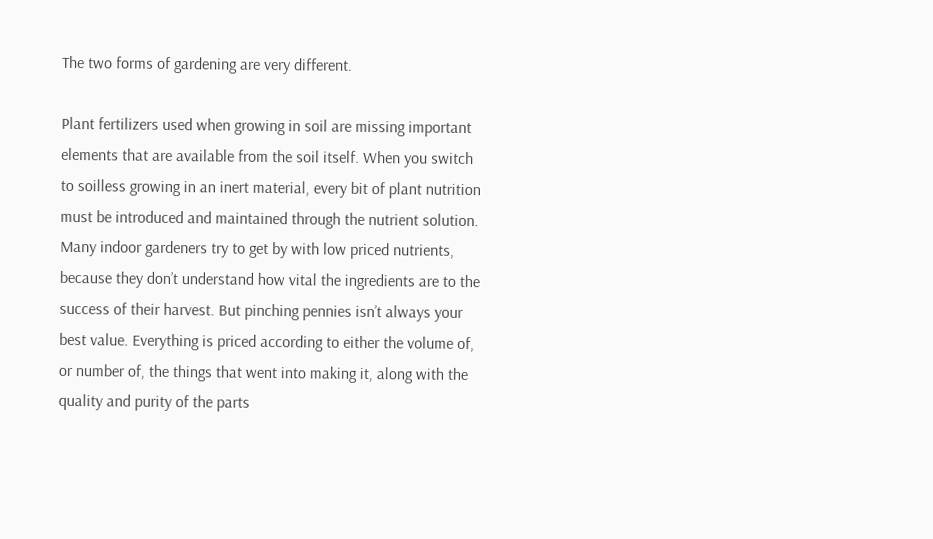The two forms of gardening are very different.

Plant fertilizers used when growing in soil are missing important elements that are available from the soil itself. When you switch to soilless growing in an inert material, every bit of plant nutrition must be introduced and maintained through the nutrient solution. Many indoor gardeners try to get by with low priced nutrients, because they don’t understand how vital the ingredients are to the success of their harvest. But pinching pennies isn’t always your best value. Everything is priced according to either the volume of, or number of, the things that went into making it, along with the quality and purity of the parts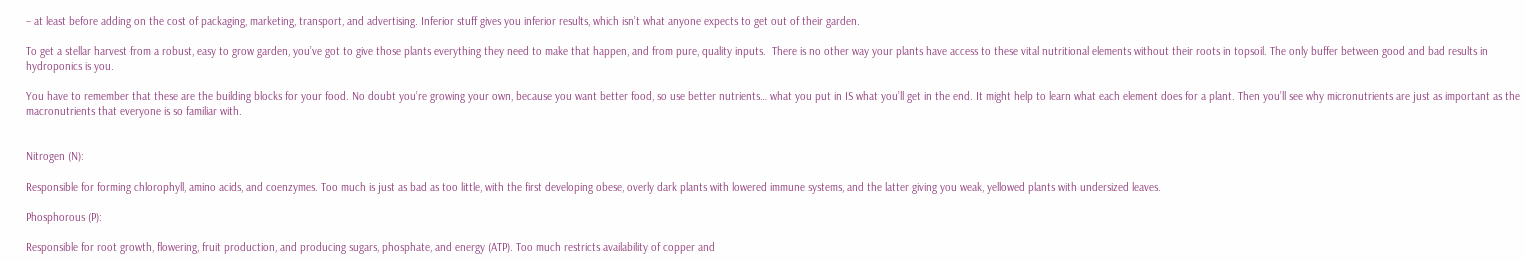– at least before adding on the cost of packaging, marketing, transport, and advertising. Inferior stuff gives you inferior results, which isn’t what anyone expects to get out of their garden.

To get a stellar harvest from a robust, easy to grow garden, you’ve got to give those plants everything they need to make that happen, and from pure, quality inputs.  There is no other way your plants have access to these vital nutritional elements without their roots in topsoil. The only buffer between good and bad results in hydroponics is you.

You have to remember that these are the building blocks for your food. No doubt you’re growing your own, because you want better food, so use better nutrients… what you put in IS what you’ll get in the end. It might help to learn what each element does for a plant. Then you’ll see why micronutrients are just as important as the macronutrients that everyone is so familiar with.


Nitrogen (N):

Responsible for forming chlorophyll, amino acids, and coenzymes. Too much is just as bad as too little, with the first developing obese, overly dark plants with lowered immune systems, and the latter giving you weak, yellowed plants with undersized leaves.

Phosphorous (P):

Responsible for root growth, flowering, fruit production, and producing sugars, phosphate, and energy (ATP). Too much restricts availability of copper and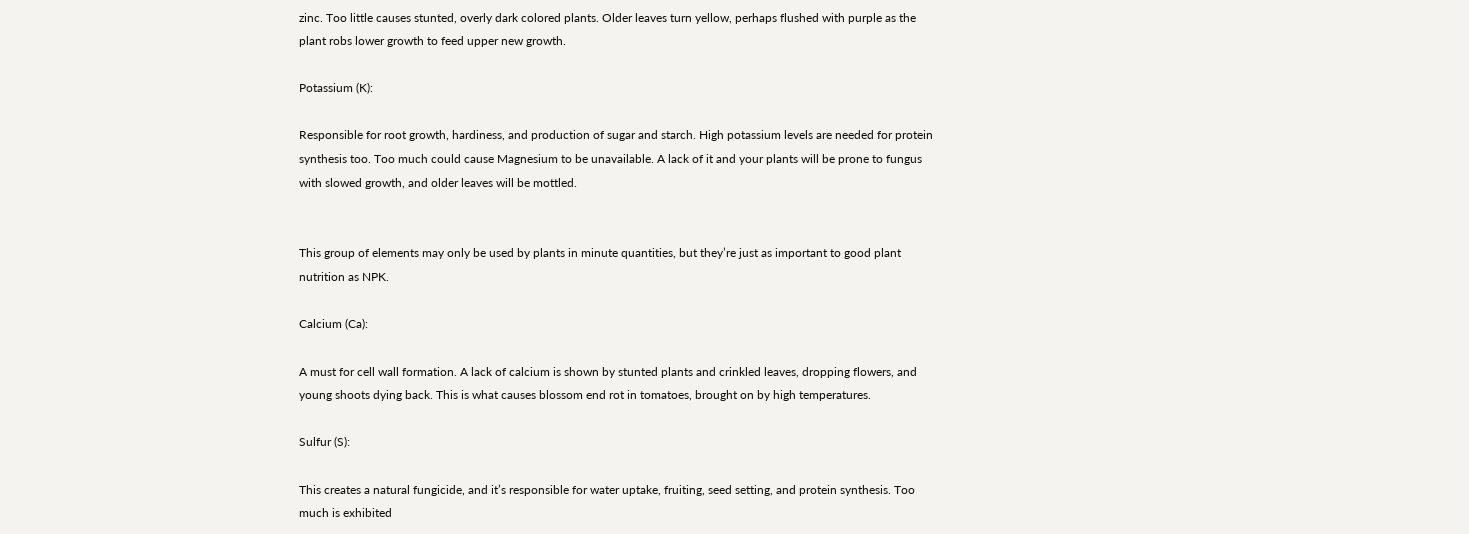zinc. Too little causes stunted, overly dark colored plants. Older leaves turn yellow, perhaps flushed with purple as the plant robs lower growth to feed upper new growth.

Potassium (K):

Responsible for root growth, hardiness, and production of sugar and starch. High potassium levels are needed for protein synthesis too. Too much could cause Magnesium to be unavailable. A lack of it and your plants will be prone to fungus with slowed growth, and older leaves will be mottled.


This group of elements may only be used by plants in minute quantities, but they’re just as important to good plant nutrition as NPK.

Calcium (Ca):

A must for cell wall formation. A lack of calcium is shown by stunted plants and crinkled leaves, dropping flowers, and young shoots dying back. This is what causes blossom end rot in tomatoes, brought on by high temperatures.

Sulfur (S):

This creates a natural fungicide, and it’s responsible for water uptake, fruiting, seed setting, and protein synthesis. Too much is exhibited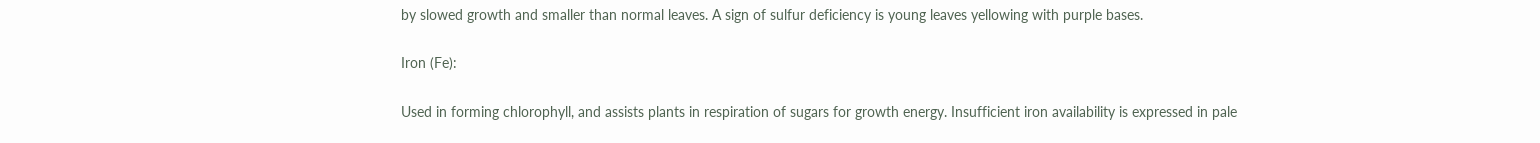by slowed growth and smaller than normal leaves. A sign of sulfur deficiency is young leaves yellowing with purple bases.

Iron (Fe):

Used in forming chlorophyll, and assists plants in respiration of sugars for growth energy. Insufficient iron availability is expressed in pale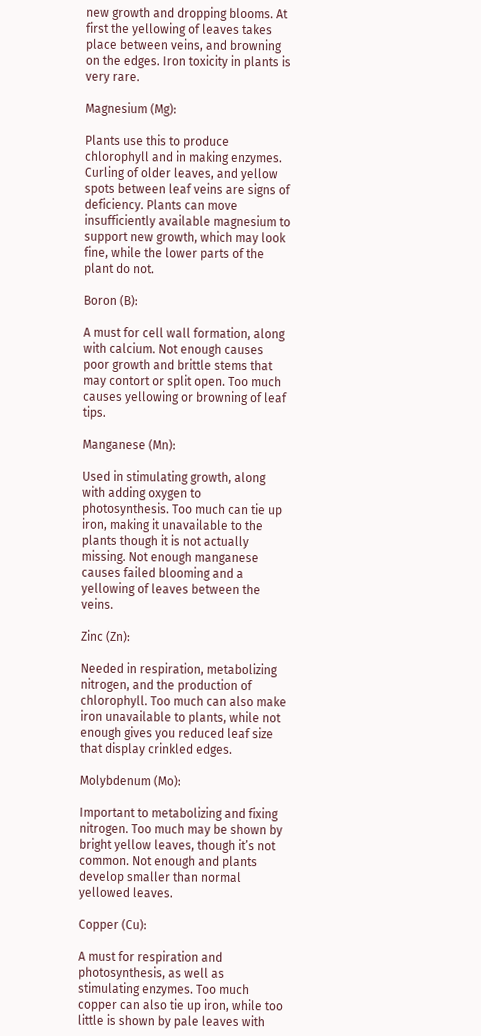new growth and dropping blooms. At first the yellowing of leaves takes place between veins, and browning on the edges. Iron toxicity in plants is very rare.

Magnesium (Mg):

Plants use this to produce chlorophyll and in making enzymes. Curling of older leaves, and yellow spots between leaf veins are signs of deficiency. Plants can move insufficiently available magnesium to support new growth, which may look fine, while the lower parts of the plant do not.

Boron (B):

A must for cell wall formation, along with calcium. Not enough causes poor growth and brittle stems that may contort or split open. Too much causes yellowing or browning of leaf tips.

Manganese (Mn):

Used in stimulating growth, along with adding oxygen to photosynthesis. Too much can tie up iron, making it unavailable to the plants though it is not actually missing. Not enough manganese causes failed blooming and a yellowing of leaves between the veins.

Zinc (Zn):

Needed in respiration, metabolizing nitrogen, and the production of chlorophyll. Too much can also make iron unavailable to plants, while not enough gives you reduced leaf size that display crinkled edges.

Molybdenum (Mo):

Important to metabolizing and fixing nitrogen. Too much may be shown by bright yellow leaves, though it’s not common. Not enough and plants develop smaller than normal yellowed leaves.

Copper (Cu):

A must for respiration and photosynthesis, as well as stimulating enzymes. Too much copper can also tie up iron, while too little is shown by pale leaves with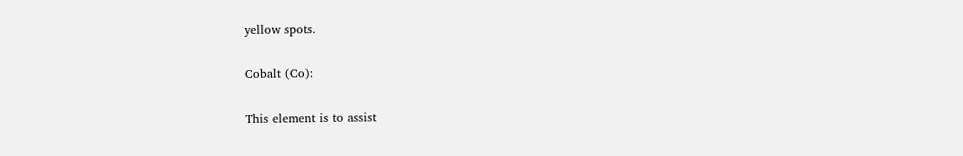yellow spots.

Cobalt (Co):

This element is to assist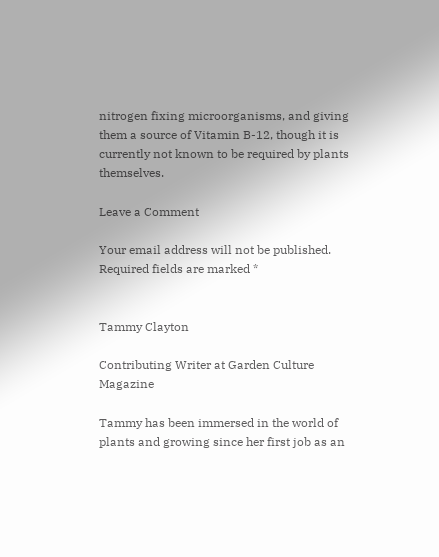nitrogen fixing microorganisms, and giving them a source of Vitamin B-12, though it is currently not known to be required by plants themselves.

Leave a Comment

Your email address will not be published. Required fields are marked *


Tammy Clayton

Contributing Writer at Garden Culture Magazine

Tammy has been immersed in the world of plants and growing since her first job as an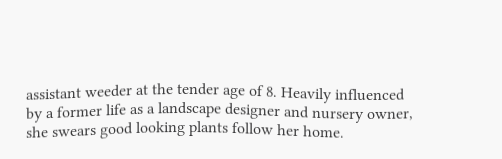assistant weeder at the tender age of 8. Heavily influenced by a former life as a landscape designer and nursery owner, she swears good looking plants follow her home.